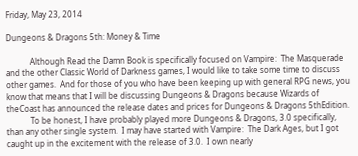Friday, May 23, 2014

Dungeons & Dragons 5th: Money & Time

            Although Read the Damn Book is specifically focused on Vampire:  The Masquerade and the other Classic World of Darkness games, I would like to take some time to discuss other games.  And for those of you who have been keeping up with general RPG news, you know that means that I will be discussing Dungeons & Dragons because Wizards of theCoast has announced the release dates and prices for Dungeons & Dragons 5thEdition.
            To be honest, I have probably played more Dungeons & Dragons, 3.0 specifically, than any other single system.  I may have started with Vampire:  The Dark Ages, but I got caught up in the excitement with the release of 3.0.  I own nearly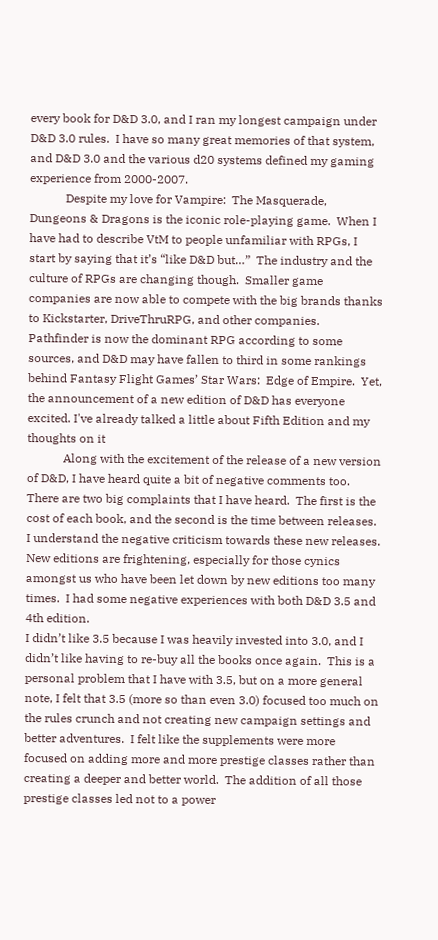every book for D&D 3.0, and I ran my longest campaign under D&D 3.0 rules.  I have so many great memories of that system, and D&D 3.0 and the various d20 systems defined my gaming experience from 2000-2007.
            Despite my love for Vampire:  The Masquerade, Dungeons & Dragons is the iconic role-playing game.  When I have had to describe VtM to people unfamiliar with RPGs, I start by saying that it’s “like D&D but…”  The industry and the culture of RPGs are changing though.  Smaller game companies are now able to compete with the big brands thanks to Kickstarter, DriveThruRPG, and other companies.  Pathfinder is now the dominant RPG according to some sources, and D&D may have fallen to third in some rankings behind Fantasy Flight Games’ Star Wars:  Edge of Empire.  Yet, the announcement of a new edition of D&D has everyone excited. I've already talked a little about Fifth Edition and my thoughts on it
            Along with the excitement of the release of a new version of D&D, I have heard quite a bit of negative comments too.  There are two big complaints that I have heard.  The first is the cost of each book, and the second is the time between releases.  I understand the negative criticism towards these new releases.  New editions are frightening, especially for those cynics amongst us who have been let down by new editions too many times.  I had some negative experiences with both D&D 3.5 and 4th edition.
I didn’t like 3.5 because I was heavily invested into 3.0, and I didn’t like having to re-buy all the books once again.  This is a personal problem that I have with 3.5, but on a more general note, I felt that 3.5 (more so than even 3.0) focused too much on the rules crunch and not creating new campaign settings and better adventures.  I felt like the supplements were more focused on adding more and more prestige classes rather than creating a deeper and better world.  The addition of all those prestige classes led not to a power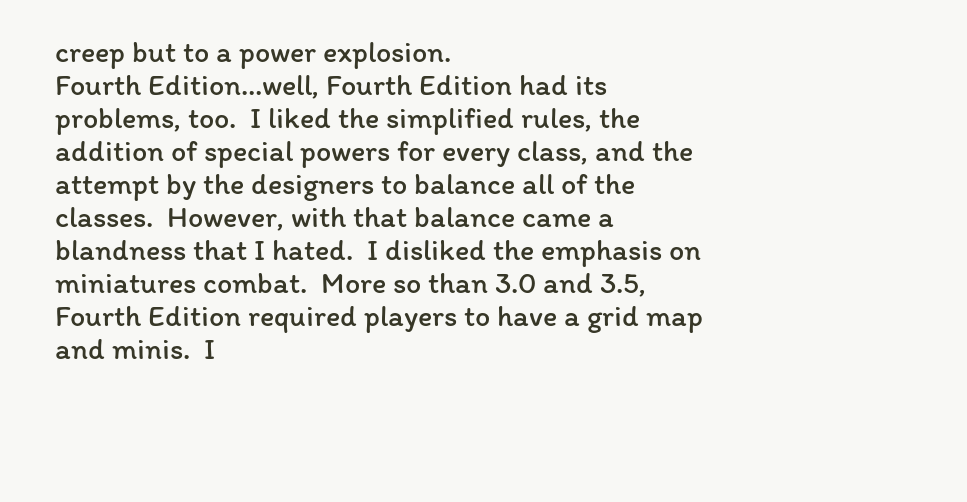creep but to a power explosion.
Fourth Edition…well, Fourth Edition had its problems, too.  I liked the simplified rules, the addition of special powers for every class, and the attempt by the designers to balance all of the classes.  However, with that balance came a blandness that I hated.  I disliked the emphasis on miniatures combat.  More so than 3.0 and 3.5, Fourth Edition required players to have a grid map and minis.  I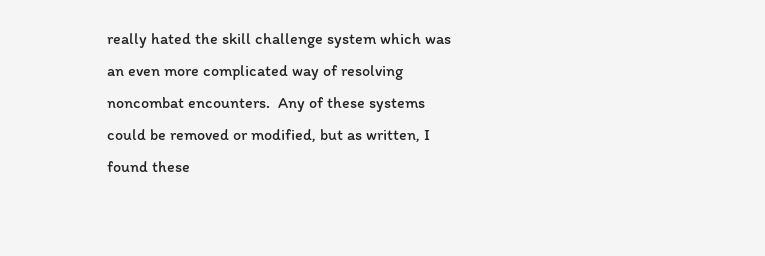really hated the skill challenge system which was an even more complicated way of resolving noncombat encounters.  Any of these systems could be removed or modified, but as written, I found these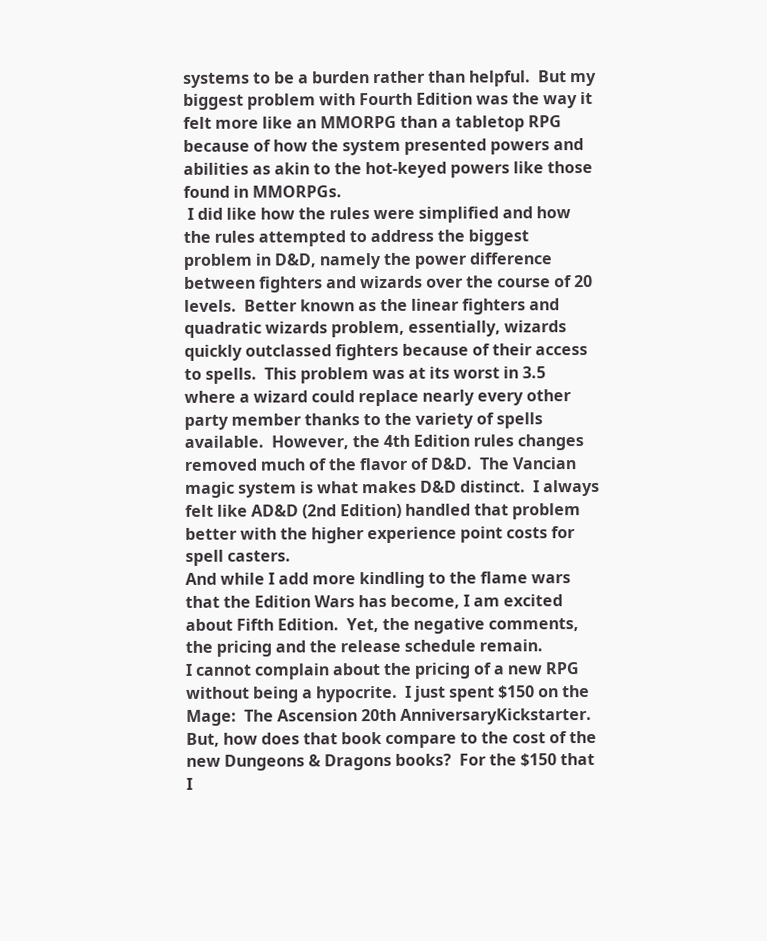systems to be a burden rather than helpful.  But my biggest problem with Fourth Edition was the way it felt more like an MMORPG than a tabletop RPG because of how the system presented powers and abilities as akin to the hot-keyed powers like those found in MMORPGs.
 I did like how the rules were simplified and how the rules attempted to address the biggest problem in D&D, namely the power difference between fighters and wizards over the course of 20 levels.  Better known as the linear fighters and quadratic wizards problem, essentially, wizards quickly outclassed fighters because of their access to spells.  This problem was at its worst in 3.5 where a wizard could replace nearly every other party member thanks to the variety of spells available.  However, the 4th Edition rules changes removed much of the flavor of D&D.  The Vancian magic system is what makes D&D distinct.  I always felt like AD&D (2nd Edition) handled that problem better with the higher experience point costs for spell casters.
And while I add more kindling to the flame wars that the Edition Wars has become, I am excited about Fifth Edition.  Yet, the negative comments, the pricing and the release schedule remain.
I cannot complain about the pricing of a new RPG without being a hypocrite.  I just spent $150 on the Mage:  The Ascension 20th AnniversaryKickstarter.  But, how does that book compare to the cost of the new Dungeons & Dragons books?  For the $150 that I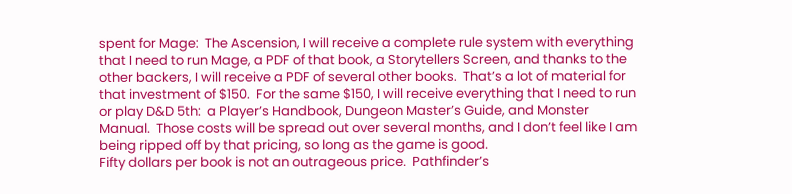spent for Mage:  The Ascension, I will receive a complete rule system with everything that I need to run Mage, a PDF of that book, a Storytellers Screen, and thanks to the other backers, I will receive a PDF of several other books.  That’s a lot of material for that investment of $150.  For the same $150, I will receive everything that I need to run or play D&D 5th:  a Player’s Handbook, Dungeon Master’s Guide, and Monster Manual.  Those costs will be spread out over several months, and I don’t feel like I am being ripped off by that pricing, so long as the game is good.
Fifty dollars per book is not an outrageous price.  Pathfinder’s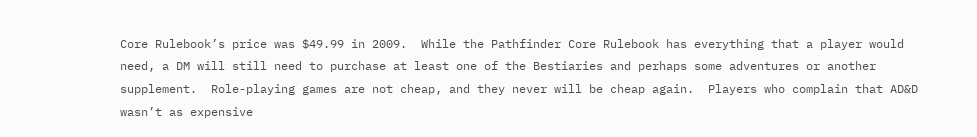Core Rulebook’s price was $49.99 in 2009.  While the Pathfinder Core Rulebook has everything that a player would need, a DM will still need to purchase at least one of the Bestiaries and perhaps some adventures or another supplement.  Role-playing games are not cheap, and they never will be cheap again.  Players who complain that AD&D wasn’t as expensive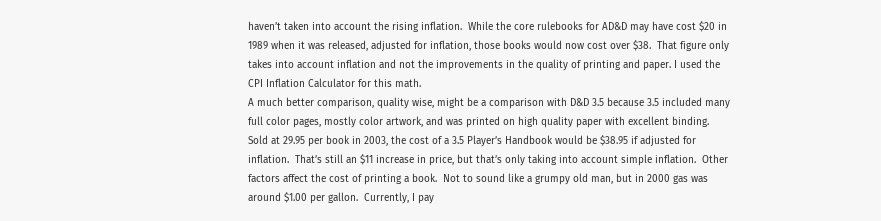haven’t taken into account the rising inflation.  While the core rulebooks for AD&D may have cost $20 in 1989 when it was released, adjusted for inflation, those books would now cost over $38.  That figure only takes into account inflation and not the improvements in the quality of printing and paper. I used the CPI Inflation Calculator for this math.
A much better comparison, quality wise, might be a comparison with D&D 3.5 because 3.5 included many full color pages, mostly color artwork, and was printed on high quality paper with excellent binding.  Sold at 29.95 per book in 2003, the cost of a 3.5 Player’s Handbook would be $38.95 if adjusted for inflation.  That’s still an $11 increase in price, but that’s only taking into account simple inflation.  Other factors affect the cost of printing a book.  Not to sound like a grumpy old man, but in 2000 gas was around $1.00 per gallon.  Currently, I pay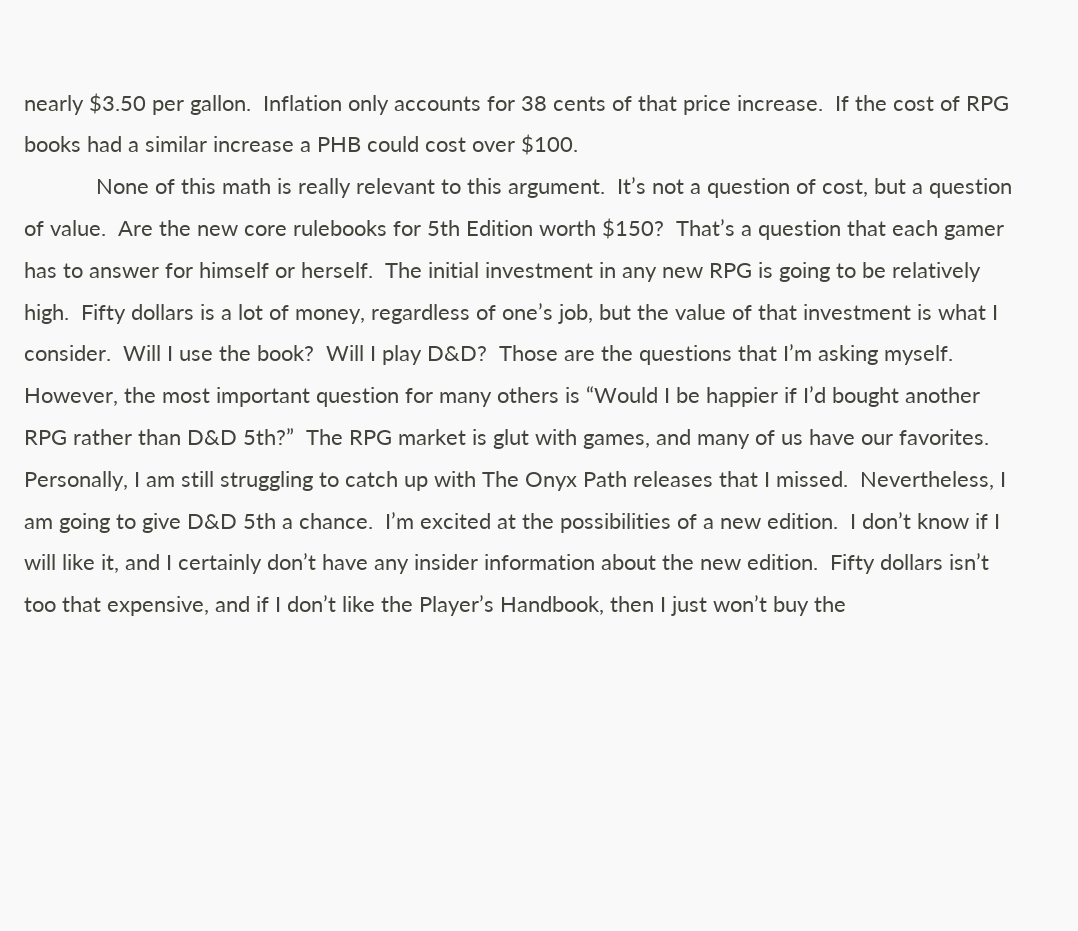nearly $3.50 per gallon.  Inflation only accounts for 38 cents of that price increase.  If the cost of RPG books had a similar increase a PHB could cost over $100.
            None of this math is really relevant to this argument.  It’s not a question of cost, but a question of value.  Are the new core rulebooks for 5th Edition worth $150?  That’s a question that each gamer has to answer for himself or herself.  The initial investment in any new RPG is going to be relatively high.  Fifty dollars is a lot of money, regardless of one’s job, but the value of that investment is what I consider.  Will I use the book?  Will I play D&D?  Those are the questions that I’m asking myself.
However, the most important question for many others is “Would I be happier if I’d bought another RPG rather than D&D 5th?”  The RPG market is glut with games, and many of us have our favorites.  Personally, I am still struggling to catch up with The Onyx Path releases that I missed.  Nevertheless, I am going to give D&D 5th a chance.  I’m excited at the possibilities of a new edition.  I don’t know if I will like it, and I certainly don’t have any insider information about the new edition.  Fifty dollars isn’t too that expensive, and if I don’t like the Player’s Handbook, then I just won’t buy the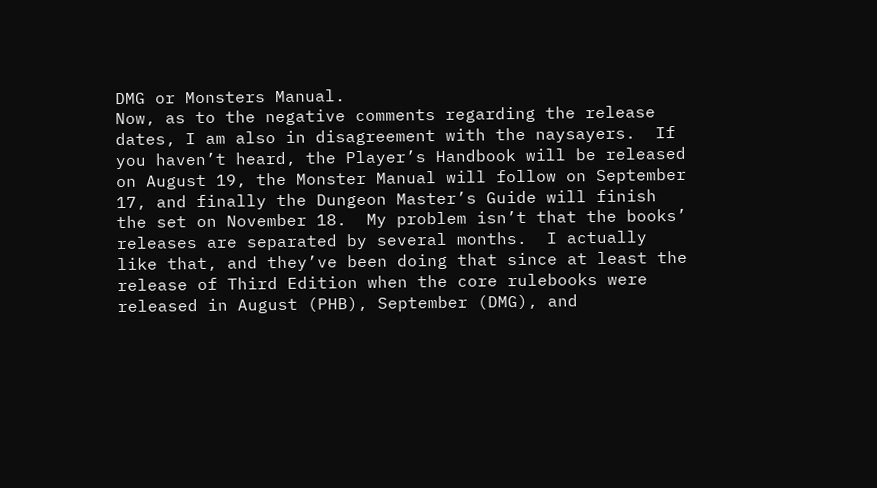DMG or Monsters Manual.
Now, as to the negative comments regarding the release dates, I am also in disagreement with the naysayers.  If you haven’t heard, the Player’s Handbook will be released on August 19, the Monster Manual will follow on September 17, and finally the Dungeon Master’s Guide will finish the set on November 18.  My problem isn’t that the books’ releases are separated by several months.  I actually like that, and they’ve been doing that since at least the release of Third Edition when the core rulebooks were released in August (PHB), September (DMG), and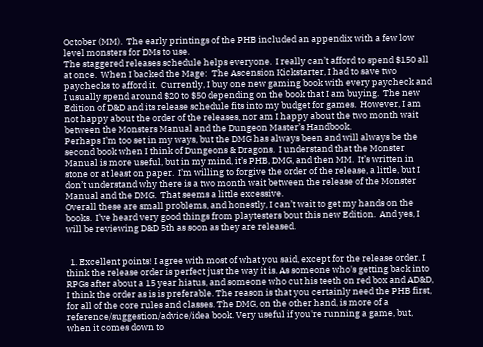October (MM).  The early printings of the PHB included an appendix with a few low level monsters for DMs to use.
The staggered releases schedule helps everyone.  I really can’t afford to spend $150 all at once.  When I backed the Mage:  The Ascension Kickstarter, I had to save two paychecks to afford it.  Currently, I buy one new gaming book with every paycheck and I usually spend around $20 to $50 depending on the book that I am buying.  The new Edition of D&D and its release schedule fits into my budget for games.  However, I am not happy about the order of the releases, nor am I happy about the two month wait between the Monsters Manual and the Dungeon Master’s Handbook.
Perhaps I’m too set in my ways, but the DMG has always been and will always be the second book when I think of Dungeons & Dragons.  I understand that the Monster Manual is more useful, but in my mind, it’s PHB, DMG, and then MM.  It’s written in stone or at least on paper.  I’m willing to forgive the order of the release, a little, but I don’t understand why there is a two month wait between the release of the Monster Manual and the DMG.  That seems a little excessive.
Overall these are small problems, and honestly, I can’t wait to get my hands on the books.  I’ve heard very good things from playtesters bout this new Edition.  And yes, I will be reviewing D&D 5th as soon as they are released.


  1. Excellent points! I agree with most of what you said, except for the release order. I think the release order is perfect just the way it is. As someone who's getting back into RPGs after about a 15 year hiatus, and someone who cut his teeth on red box and AD&D, I think the order as is is preferable. The reason is that you certainly need the PHB first, for all of the core rules and classes. The DMG, on the other hand, is more of a reference/suggestion/advice/idea book. Very useful if you're running a game, but, when it comes down to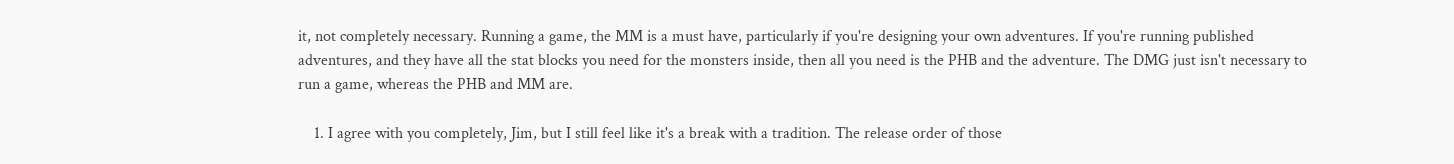it, not completely necessary. Running a game, the MM is a must have, particularly if you're designing your own adventures. If you're running published adventures, and they have all the stat blocks you need for the monsters inside, then all you need is the PHB and the adventure. The DMG just isn't necessary to run a game, whereas the PHB and MM are.

    1. I agree with you completely, Jim, but I still feel like it's a break with a tradition. The release order of those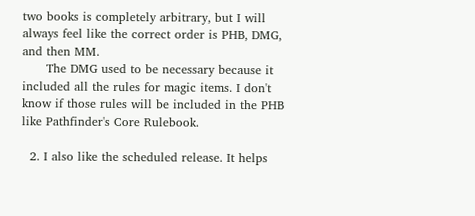two books is completely arbitrary, but I will always feel like the correct order is PHB, DMG, and then MM.
      The DMG used to be necessary because it included all the rules for magic items. I don't know if those rules will be included in the PHB like Pathfinder's Core Rulebook.

  2. I also like the scheduled release. It helps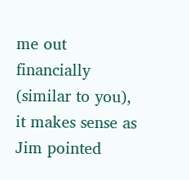me out financially (similar to you), it makes sense as Jim pointed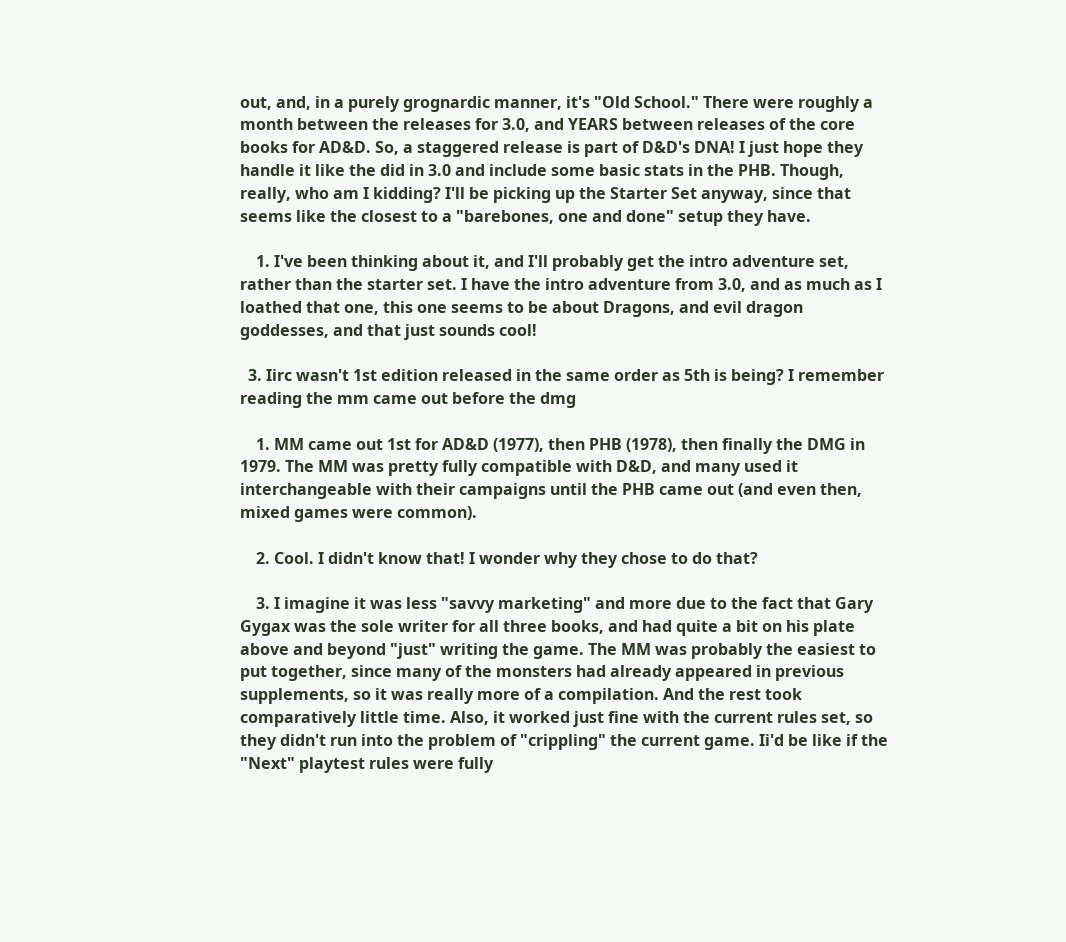out, and, in a purely grognardic manner, it's "Old School." There were roughly a month between the releases for 3.0, and YEARS between releases of the core books for AD&D. So, a staggered release is part of D&D's DNA! I just hope they handle it like the did in 3.0 and include some basic stats in the PHB. Though, really, who am I kidding? I'll be picking up the Starter Set anyway, since that seems like the closest to a "barebones, one and done" setup they have.

    1. I've been thinking about it, and I'll probably get the intro adventure set, rather than the starter set. I have the intro adventure from 3.0, and as much as I loathed that one, this one seems to be about Dragons, and evil dragon goddesses, and that just sounds cool!

  3. Iirc wasn't 1st edition released in the same order as 5th is being? I remember reading the mm came out before the dmg

    1. MM came out 1st for AD&D (1977), then PHB (1978), then finally the DMG in 1979. The MM was pretty fully compatible with D&D, and many used it interchangeable with their campaigns until the PHB came out (and even then, mixed games were common).

    2. Cool. I didn't know that! I wonder why they chose to do that?

    3. I imagine it was less "savvy marketing" and more due to the fact that Gary Gygax was the sole writer for all three books, and had quite a bit on his plate above and beyond "just" writing the game. The MM was probably the easiest to put together, since many of the monsters had already appeared in previous supplements, so it was really more of a compilation. And the rest took comparatively little time. Also, it worked just fine with the current rules set, so they didn't run into the problem of "crippling" the current game. Ii'd be like if the "Next" playtest rules were fully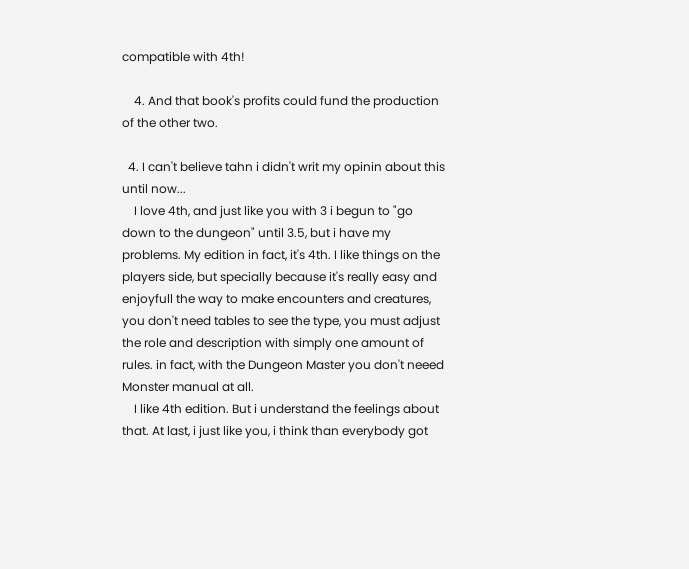compatible with 4th!

    4. And that book's profits could fund the production of the other two.

  4. I can't believe tahn i didn't writ my opinin about this until now...
    I love 4th, and just like you with 3 i begun to "go down to the dungeon" until 3.5, but i have my problems. My edition in fact, it's 4th. I like things on the players side, but specially because it's really easy and enjoyfull the way to make encounters and creatures, you don't need tables to see the type, you must adjust the role and description with simply one amount of rules. in fact, with the Dungeon Master you don't neeed Monster manual at all.
    I like 4th edition. But i understand the feelings about that. At last, i just like you, i think than everybody got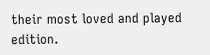their most loved and played edition.